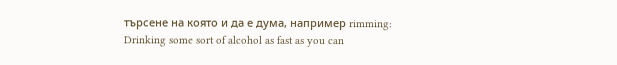търсене на която и да е дума, например rimming:
Drinking some sort of alcohol as fast as you can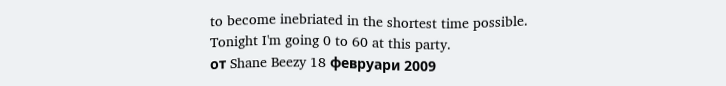to become inebriated in the shortest time possible.
Tonight I'm going 0 to 60 at this party.
от Shane Beezy 18 февруари 2009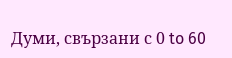Думи, свързани с 0 to 60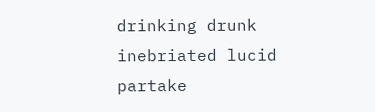drinking drunk inebriated lucid partake